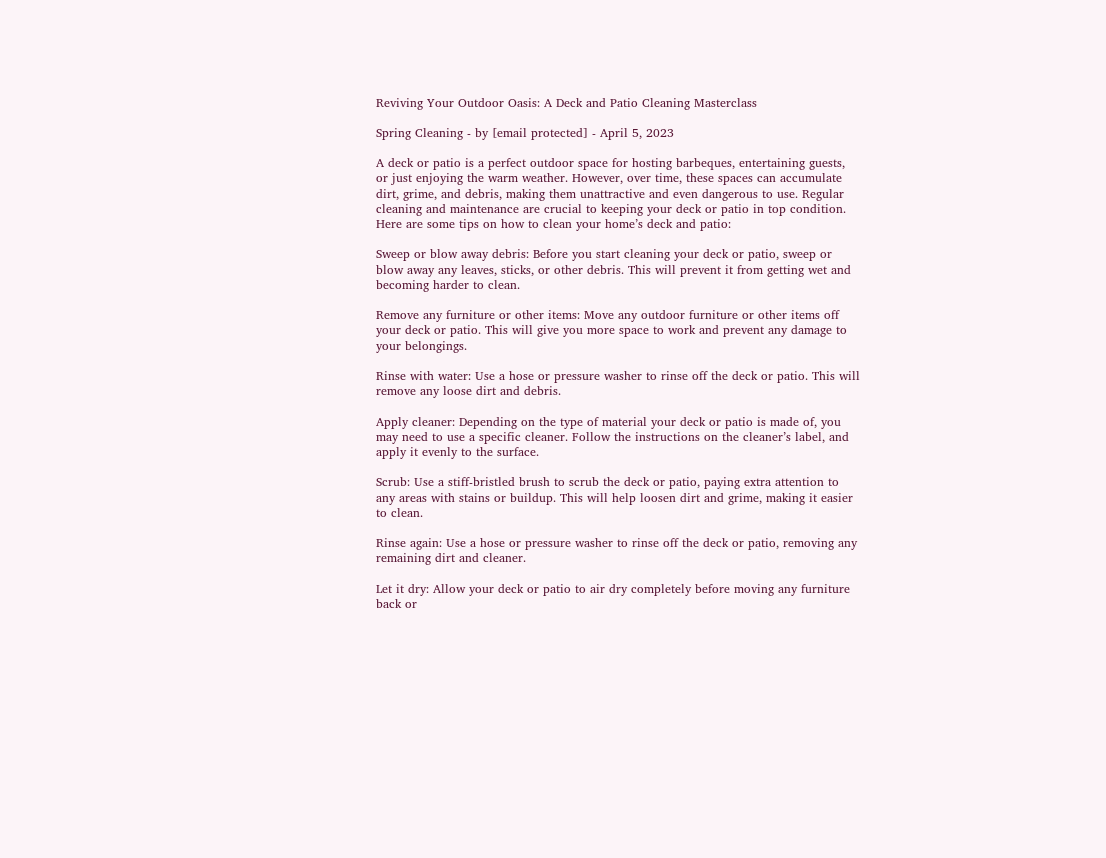Reviving Your Outdoor Oasis: A Deck and Patio Cleaning Masterclass

Spring Cleaning - by [email protected] - April 5, 2023

A deck or patio is a perfect outdoor space for hosting barbeques, entertaining guests, or just enjoying the warm weather. However, over time, these spaces can accumulate dirt, grime, and debris, making them unattractive and even dangerous to use. Regular cleaning and maintenance are crucial to keeping your deck or patio in top condition. Here are some tips on how to clean your home’s deck and patio:

Sweep or blow away debris: Before you start cleaning your deck or patio, sweep or blow away any leaves, sticks, or other debris. This will prevent it from getting wet and becoming harder to clean.

Remove any furniture or other items: Move any outdoor furniture or other items off your deck or patio. This will give you more space to work and prevent any damage to your belongings.

Rinse with water: Use a hose or pressure washer to rinse off the deck or patio. This will remove any loose dirt and debris.

Apply cleaner: Depending on the type of material your deck or patio is made of, you may need to use a specific cleaner. Follow the instructions on the cleaner’s label, and apply it evenly to the surface.

Scrub: Use a stiff-bristled brush to scrub the deck or patio, paying extra attention to any areas with stains or buildup. This will help loosen dirt and grime, making it easier to clean.

Rinse again: Use a hose or pressure washer to rinse off the deck or patio, removing any remaining dirt and cleaner.

Let it dry: Allow your deck or patio to air dry completely before moving any furniture back or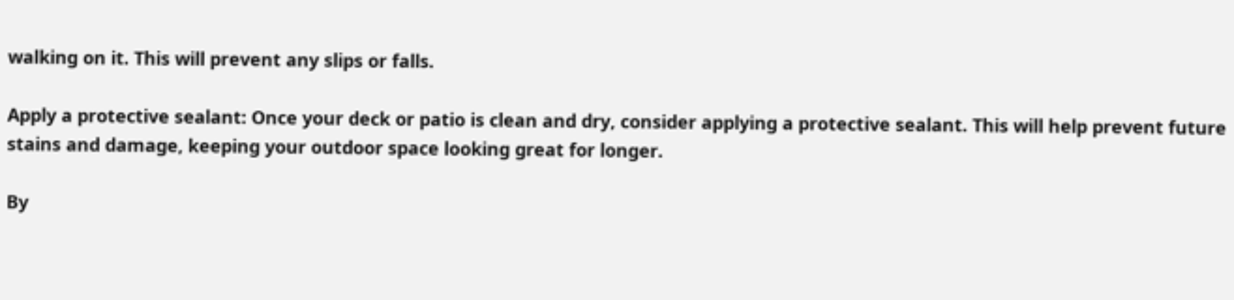walking on it. This will prevent any slips or falls.

Apply a protective sealant: Once your deck or patio is clean and dry, consider applying a protective sealant. This will help prevent future stains and damage, keeping your outdoor space looking great for longer.

By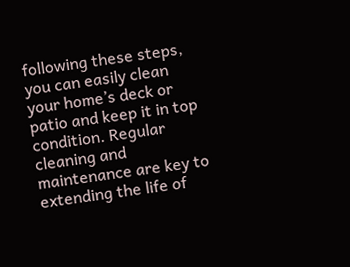following these steps, you can easily clean your home’s deck or patio and keep it in top condition. Regular cleaning and maintenance are key to extending the life of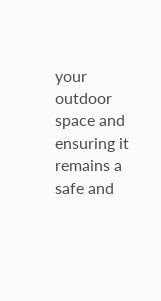your outdoor space and ensuring it remains a safe and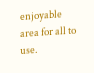enjoyable area for all to use.